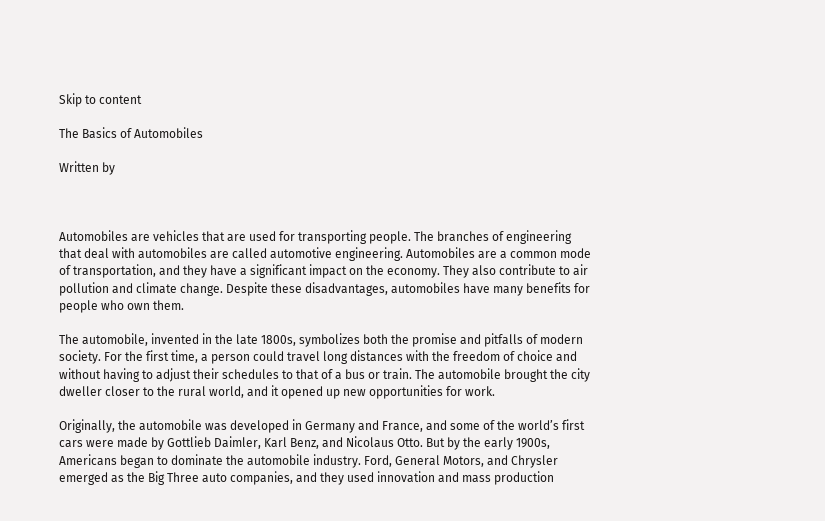Skip to content

The Basics of Automobiles

Written by



Automobiles are vehicles that are used for transporting people. The branches of engineering that deal with automobiles are called automotive engineering. Automobiles are a common mode of transportation, and they have a significant impact on the economy. They also contribute to air pollution and climate change. Despite these disadvantages, automobiles have many benefits for people who own them.

The automobile, invented in the late 1800s, symbolizes both the promise and pitfalls of modern society. For the first time, a person could travel long distances with the freedom of choice and without having to adjust their schedules to that of a bus or train. The automobile brought the city dweller closer to the rural world, and it opened up new opportunities for work.

Originally, the automobile was developed in Germany and France, and some of the world’s first cars were made by Gottlieb Daimler, Karl Benz, and Nicolaus Otto. But by the early 1900s, Americans began to dominate the automobile industry. Ford, General Motors, and Chrysler emerged as the Big Three auto companies, and they used innovation and mass production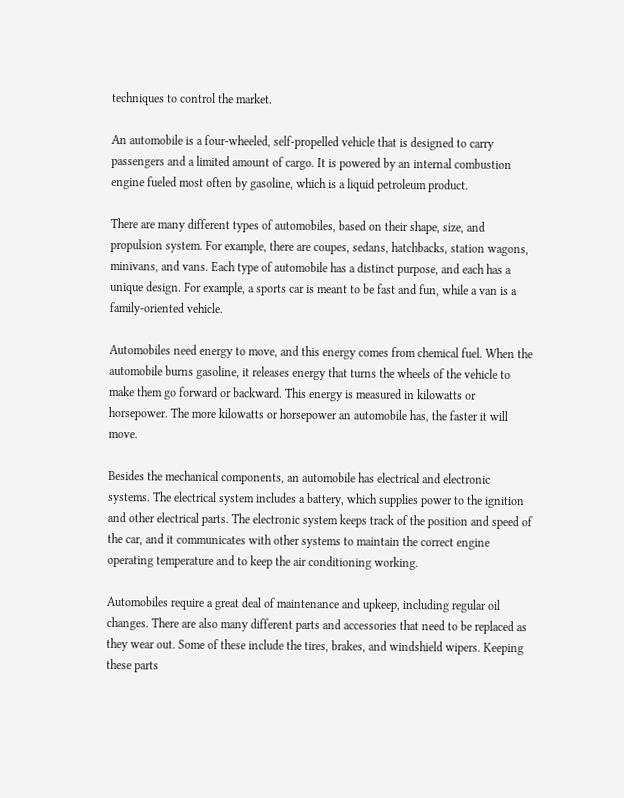techniques to control the market.

An automobile is a four-wheeled, self-propelled vehicle that is designed to carry passengers and a limited amount of cargo. It is powered by an internal combustion engine fueled most often by gasoline, which is a liquid petroleum product.

There are many different types of automobiles, based on their shape, size, and propulsion system. For example, there are coupes, sedans, hatchbacks, station wagons, minivans, and vans. Each type of automobile has a distinct purpose, and each has a unique design. For example, a sports car is meant to be fast and fun, while a van is a family-oriented vehicle.

Automobiles need energy to move, and this energy comes from chemical fuel. When the automobile burns gasoline, it releases energy that turns the wheels of the vehicle to make them go forward or backward. This energy is measured in kilowatts or horsepower. The more kilowatts or horsepower an automobile has, the faster it will move.

Besides the mechanical components, an automobile has electrical and electronic systems. The electrical system includes a battery, which supplies power to the ignition and other electrical parts. The electronic system keeps track of the position and speed of the car, and it communicates with other systems to maintain the correct engine operating temperature and to keep the air conditioning working.

Automobiles require a great deal of maintenance and upkeep, including regular oil changes. There are also many different parts and accessories that need to be replaced as they wear out. Some of these include the tires, brakes, and windshield wipers. Keeping these parts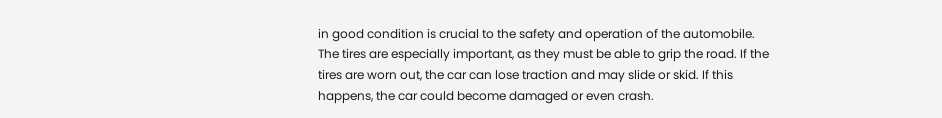in good condition is crucial to the safety and operation of the automobile. The tires are especially important, as they must be able to grip the road. If the tires are worn out, the car can lose traction and may slide or skid. If this happens, the car could become damaged or even crash.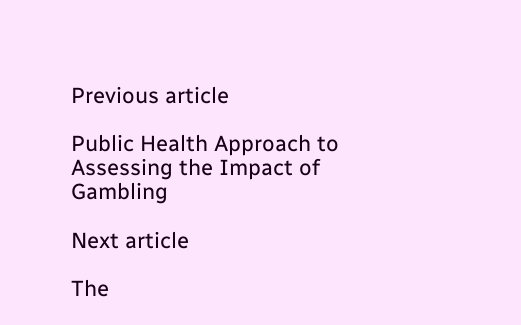Previous article

Public Health Approach to Assessing the Impact of Gambling

Next article

The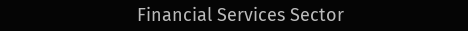Financial Services Sector